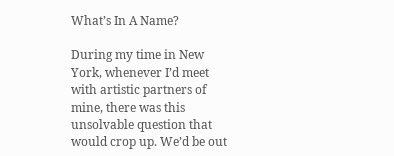What’s In A Name?

During my time in New York, whenever I’d meet with artistic partners of mine, there was this unsolvable question that would crop up. We’d be out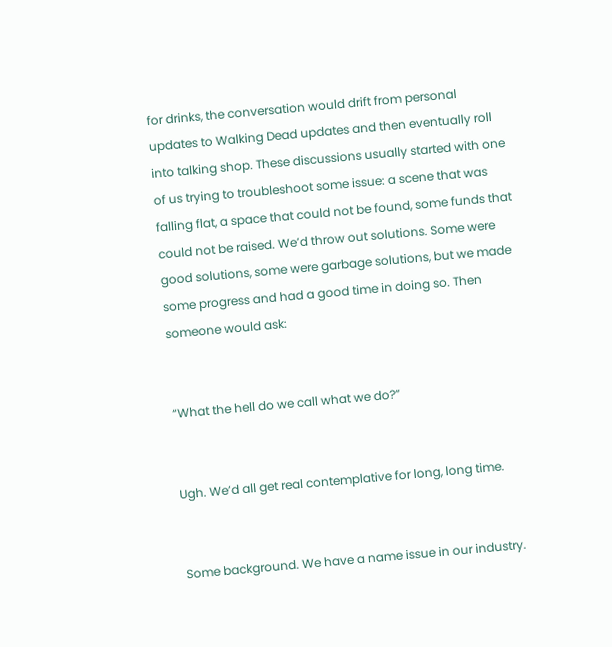for drinks, the conversation would drift from personal updates to Walking Dead updates and then eventually roll into talking shop. These discussions usually started with one of us trying to troubleshoot some issue: a scene that was falling flat, a space that could not be found, some funds that could not be raised. We’d throw out solutions. Some were good solutions, some were garbage solutions, but we made some progress and had a good time in doing so. Then someone would ask:


“What the hell do we call what we do?”


Ugh. We’d all get real contemplative for long, long time.


Some background. We have a name issue in our industry.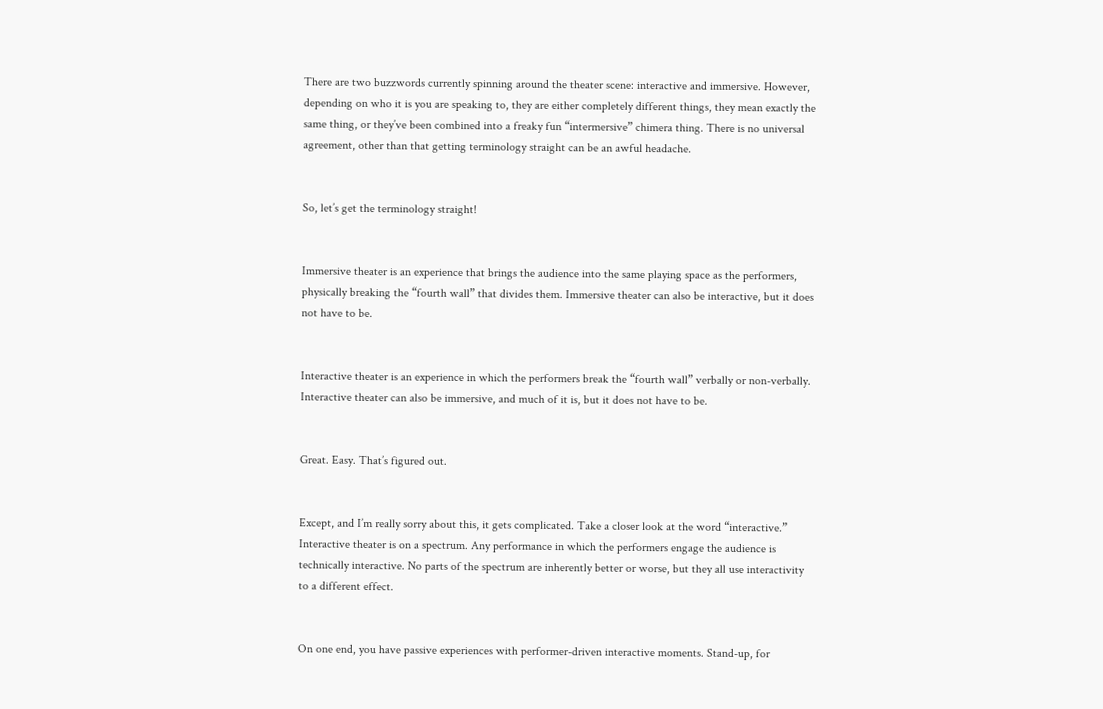There are two buzzwords currently spinning around the theater scene: interactive and immersive. However, depending on who it is you are speaking to, they are either completely different things, they mean exactly the same thing, or they’ve been combined into a freaky fun “intermersive” chimera thing. There is no universal agreement, other than that getting terminology straight can be an awful headache.


So, let’s get the terminology straight!


Immersive theater is an experience that brings the audience into the same playing space as the performers, physically breaking the “fourth wall” that divides them. Immersive theater can also be interactive, but it does not have to be.


Interactive theater is an experience in which the performers break the “fourth wall” verbally or non-verbally. Interactive theater can also be immersive, and much of it is, but it does not have to be.


Great. Easy. That’s figured out.


Except, and I’m really sorry about this, it gets complicated. Take a closer look at the word “interactive.” Interactive theater is on a spectrum. Any performance in which the performers engage the audience is technically interactive. No parts of the spectrum are inherently better or worse, but they all use interactivity to a different effect.


On one end, you have passive experiences with performer-driven interactive moments. Stand-up, for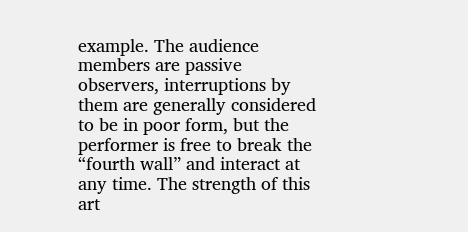example. The audience members are passive observers, interruptions by them are generally considered to be in poor form, but the performer is free to break the “fourth wall” and interact at any time. The strength of this art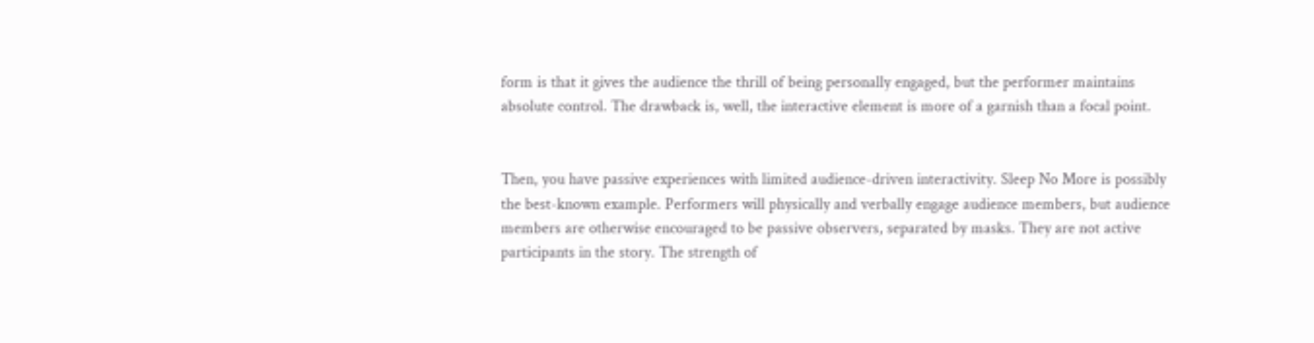form is that it gives the audience the thrill of being personally engaged, but the performer maintains absolute control. The drawback is, well, the interactive element is more of a garnish than a focal point.


Then, you have passive experiences with limited audience-driven interactivity. Sleep No More is possibly the best-known example. Performers will physically and verbally engage audience members, but audience members are otherwise encouraged to be passive observers, separated by masks. They are not active participants in the story. The strength of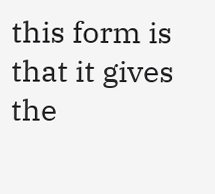this form is that it gives the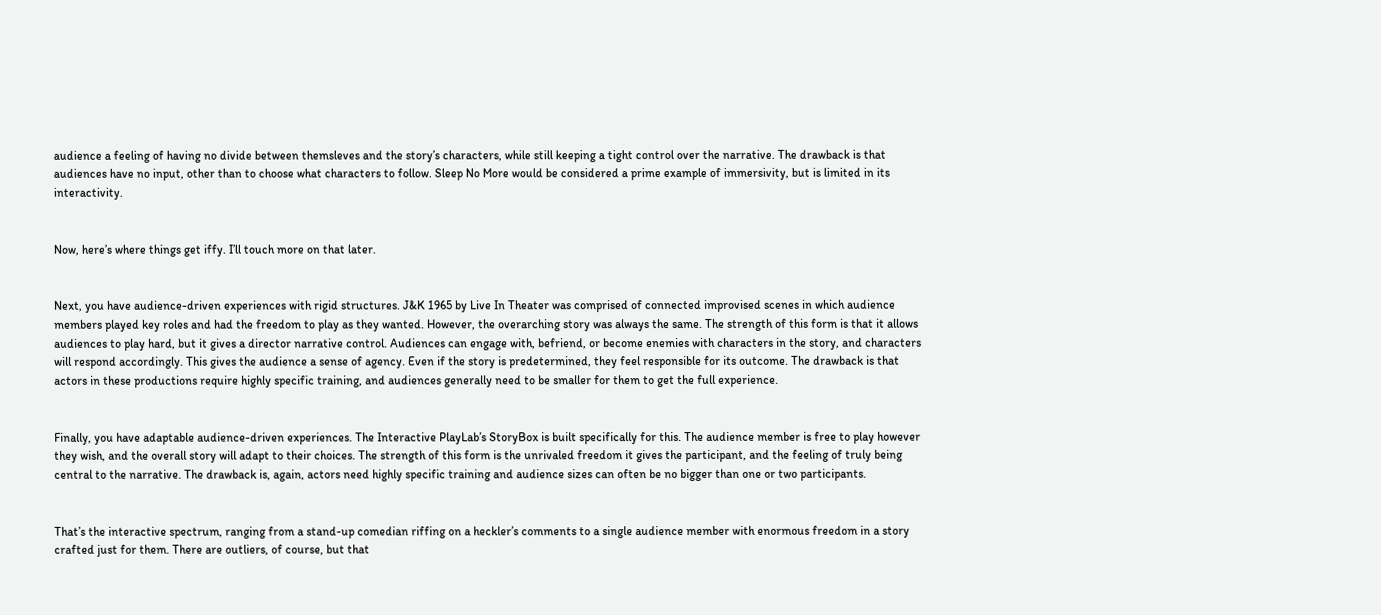audience a feeling of having no divide between themsleves and the story’s characters, while still keeping a tight control over the narrative. The drawback is that audiences have no input, other than to choose what characters to follow. Sleep No More would be considered a prime example of immersivity, but is limited in its interactivity.


Now, here’s where things get iffy. I’ll touch more on that later.


Next, you have audience-driven experiences with rigid structures. J&K 1965 by Live In Theater was comprised of connected improvised scenes in which audience members played key roles and had the freedom to play as they wanted. However, the overarching story was always the same. The strength of this form is that it allows audiences to play hard, but it gives a director narrative control. Audiences can engage with, befriend, or become enemies with characters in the story, and characters will respond accordingly. This gives the audience a sense of agency. Even if the story is predetermined, they feel responsible for its outcome. The drawback is that actors in these productions require highly specific training, and audiences generally need to be smaller for them to get the full experience.


Finally, you have adaptable audience-driven experiences. The Interactive PlayLab’s StoryBox is built specifically for this. The audience member is free to play however they wish, and the overall story will adapt to their choices. The strength of this form is the unrivaled freedom it gives the participant, and the feeling of truly being central to the narrative. The drawback is, again, actors need highly specific training and audience sizes can often be no bigger than one or two participants.


That’s the interactive spectrum, ranging from a stand-up comedian riffing on a heckler’s comments to a single audience member with enormous freedom in a story crafted just for them. There are outliers, of course, but that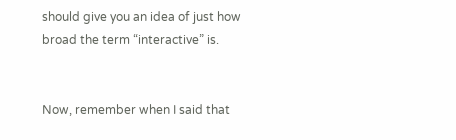should give you an idea of just how broad the term “interactive” is.


Now, remember when I said that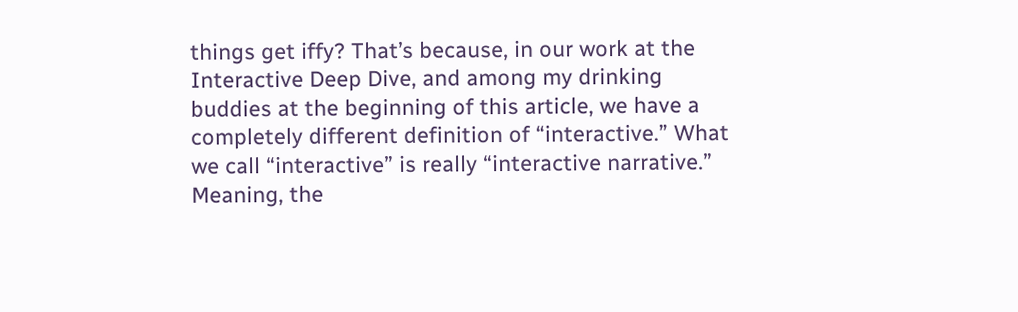things get iffy? That’s because, in our work at the Interactive Deep Dive, and among my drinking buddies at the beginning of this article, we have a completely different definition of “interactive.” What we call “interactive” is really “interactive narrative.” Meaning, the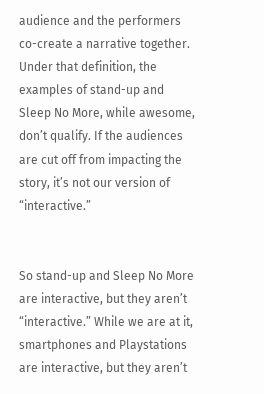audience and the performers co-create a narrative together. Under that definition, the examples of stand-up and Sleep No More, while awesome, don’t qualify. If the audiences are cut off from impacting the story, it’s not our version of “interactive.”


So stand-up and Sleep No More are interactive, but they aren’t “interactive.” While we are at it, smartphones and Playstations are interactive, but they aren’t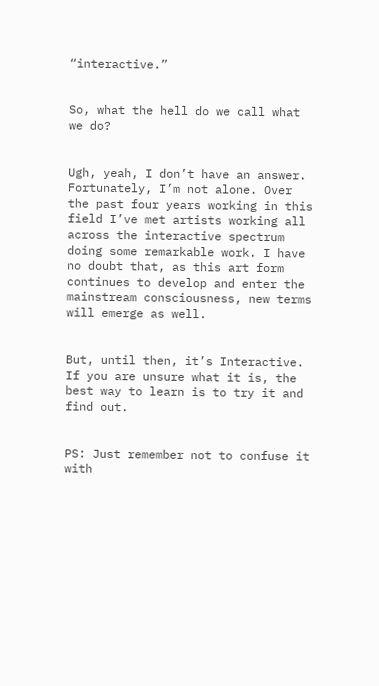“interactive.”


So, what the hell do we call what we do?


Ugh, yeah, I don’t have an answer. Fortunately, I’m not alone. Over the past four years working in this field I’ve met artists working all across the interactive spectrum doing some remarkable work. I have no doubt that, as this art form continues to develop and enter the mainstream consciousness, new terms will emerge as well.


But, until then, it’s Interactive. If you are unsure what it is, the best way to learn is to try it and find out.


PS: Just remember not to confuse it with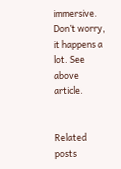immersive. Don’t worry, it happens a lot. See above article.


Related posts